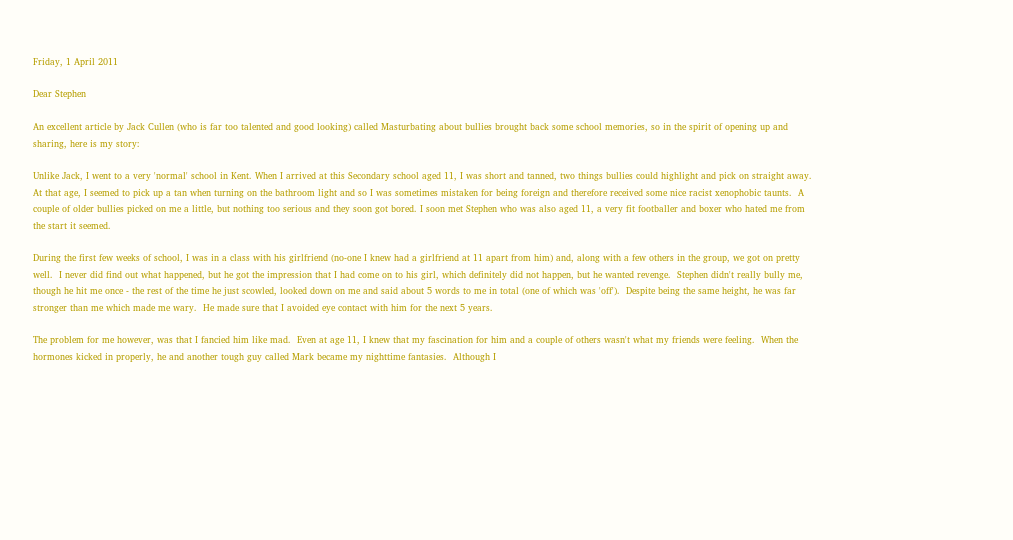Friday, 1 April 2011

Dear Stephen

An excellent article by Jack Cullen (who is far too talented and good looking) called Masturbating about bullies brought back some school memories, so in the spirit of opening up and sharing, here is my story:

Unlike Jack, I went to a very 'normal' school in Kent. When I arrived at this Secondary school aged 11, I was short and tanned, two things bullies could highlight and pick on straight away.  At that age, I seemed to pick up a tan when turning on the bathroom light and so I was sometimes mistaken for being foreign and therefore received some nice racist xenophobic taunts.  A couple of older bullies picked on me a little, but nothing too serious and they soon got bored. I soon met Stephen who was also aged 11, a very fit footballer and boxer who hated me from the start it seemed.

During the first few weeks of school, I was in a class with his girlfriend (no-one I knew had a girlfriend at 11 apart from him) and, along with a few others in the group, we got on pretty well.  I never did find out what happened, but he got the impression that I had come on to his girl, which definitely did not happen, but he wanted revenge.  Stephen didn't really bully me, though he hit me once - the rest of the time he just scowled, looked down on me and said about 5 words to me in total (one of which was 'off').  Despite being the same height, he was far stronger than me which made me wary.  He made sure that I avoided eye contact with him for the next 5 years.

The problem for me however, was that I fancied him like mad.  Even at age 11, I knew that my fascination for him and a couple of others wasn't what my friends were feeling.  When the hormones kicked in properly, he and another tough guy called Mark became my nighttime fantasies.  Although I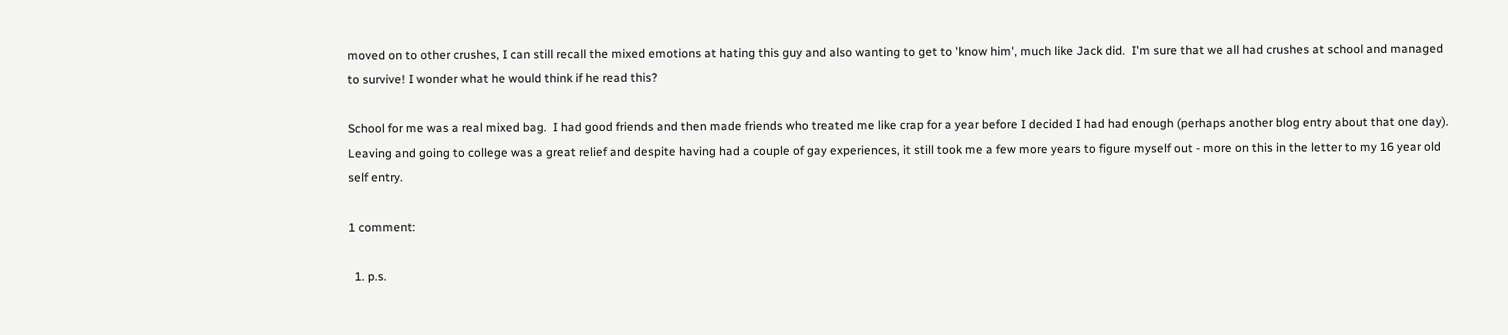moved on to other crushes, I can still recall the mixed emotions at hating this guy and also wanting to get to 'know him', much like Jack did.  I'm sure that we all had crushes at school and managed to survive! I wonder what he would think if he read this?

School for me was a real mixed bag.  I had good friends and then made friends who treated me like crap for a year before I decided I had had enough (perhaps another blog entry about that one day).  Leaving and going to college was a great relief and despite having had a couple of gay experiences, it still took me a few more years to figure myself out - more on this in the letter to my 16 year old self entry.

1 comment:

  1. p.s.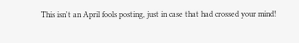This isn't an April fools posting, just in case that had crossed your mind!